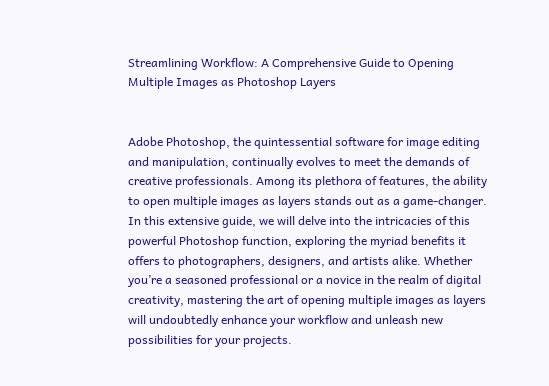Streamlining Workflow: A Comprehensive Guide to Opening Multiple Images as Photoshop Layers


Adobe Photoshop, the quintessential software for image editing and manipulation, continually evolves to meet the demands of creative professionals. Among its plethora of features, the ability to open multiple images as layers stands out as a game-changer. In this extensive guide, we will delve into the intricacies of this powerful Photoshop function, exploring the myriad benefits it offers to photographers, designers, and artists alike. Whether you’re a seasoned professional or a novice in the realm of digital creativity, mastering the art of opening multiple images as layers will undoubtedly enhance your workflow and unleash new possibilities for your projects.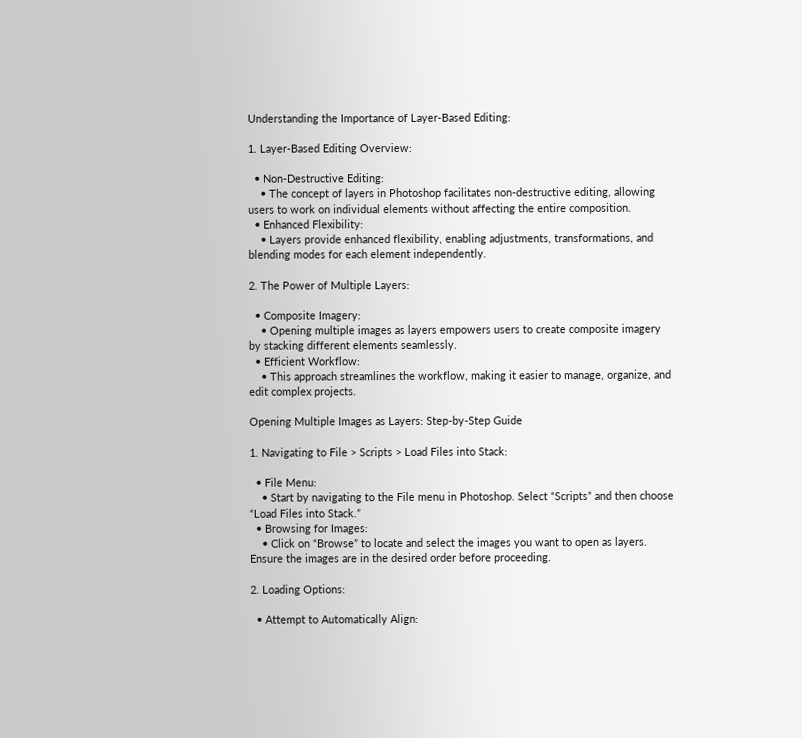Understanding the Importance of Layer-Based Editing:

1. Layer-Based Editing Overview:

  • Non-Destructive Editing:
    • The concept of layers in Photoshop facilitates non-destructive editing, allowing users to work on individual elements without affecting the entire composition.
  • Enhanced Flexibility:
    • Layers provide enhanced flexibility, enabling adjustments, transformations, and blending modes for each element independently.

2. The Power of Multiple Layers:

  • Composite Imagery:
    • Opening multiple images as layers empowers users to create composite imagery by stacking different elements seamlessly.
  • Efficient Workflow:
    • This approach streamlines the workflow, making it easier to manage, organize, and edit complex projects.

Opening Multiple Images as Layers: Step-by-Step Guide

1. Navigating to File > Scripts > Load Files into Stack:

  • File Menu:
    • Start by navigating to the File menu in Photoshop. Select “Scripts” and then choose “Load Files into Stack.”
  • Browsing for Images:
    • Click on “Browse” to locate and select the images you want to open as layers. Ensure the images are in the desired order before proceeding.

2. Loading Options:

  • Attempt to Automatically Align: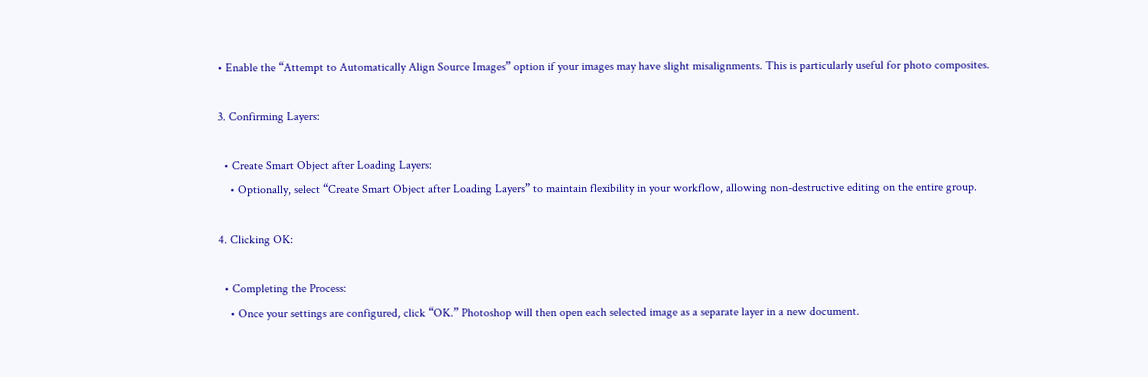• Enable the “Attempt to Automatically Align Source Images” option if your images may have slight misalignments. This is particularly useful for photo composites.

3. Confirming Layers:

  • Create Smart Object after Loading Layers:
    • Optionally, select “Create Smart Object after Loading Layers” to maintain flexibility in your workflow, allowing non-destructive editing on the entire group.

4. Clicking OK:

  • Completing the Process:
    • Once your settings are configured, click “OK.” Photoshop will then open each selected image as a separate layer in a new document.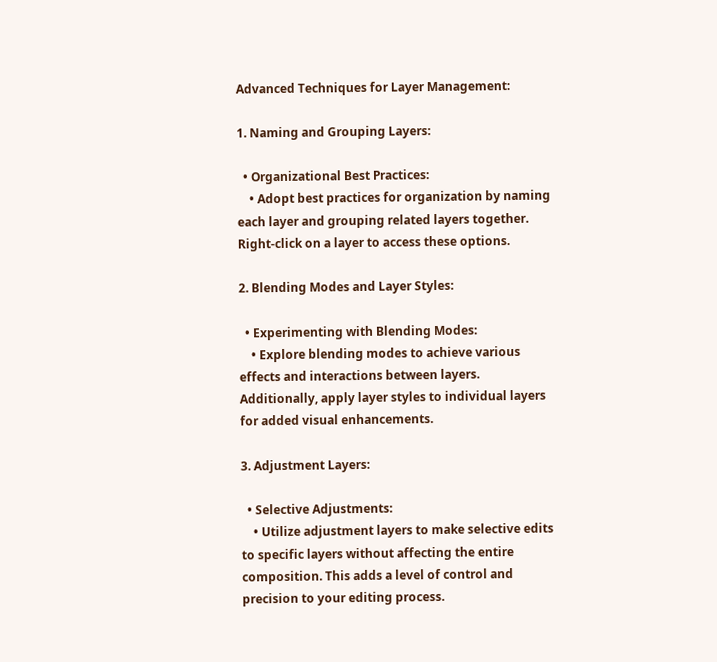Advanced Techniques for Layer Management:

1. Naming and Grouping Layers:

  • Organizational Best Practices:
    • Adopt best practices for organization by naming each layer and grouping related layers together. Right-click on a layer to access these options.

2. Blending Modes and Layer Styles:

  • Experimenting with Blending Modes:
    • Explore blending modes to achieve various effects and interactions between layers. Additionally, apply layer styles to individual layers for added visual enhancements.

3. Adjustment Layers:

  • Selective Adjustments:
    • Utilize adjustment layers to make selective edits to specific layers without affecting the entire composition. This adds a level of control and precision to your editing process.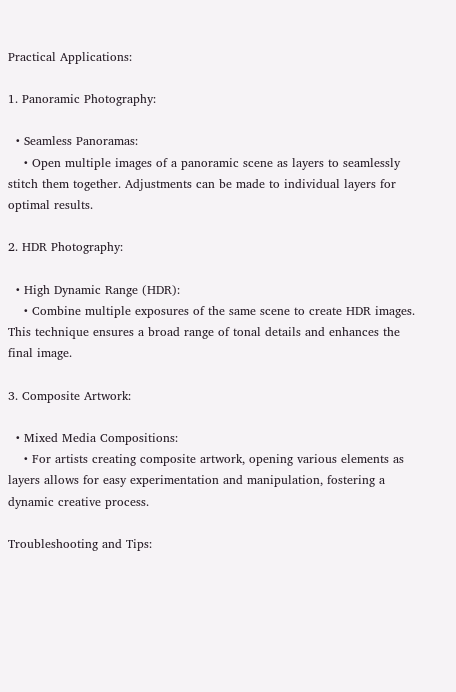Practical Applications:

1. Panoramic Photography:

  • Seamless Panoramas:
    • Open multiple images of a panoramic scene as layers to seamlessly stitch them together. Adjustments can be made to individual layers for optimal results.

2. HDR Photography:

  • High Dynamic Range (HDR):
    • Combine multiple exposures of the same scene to create HDR images. This technique ensures a broad range of tonal details and enhances the final image.

3. Composite Artwork:

  • Mixed Media Compositions:
    • For artists creating composite artwork, opening various elements as layers allows for easy experimentation and manipulation, fostering a dynamic creative process.

Troubleshooting and Tips: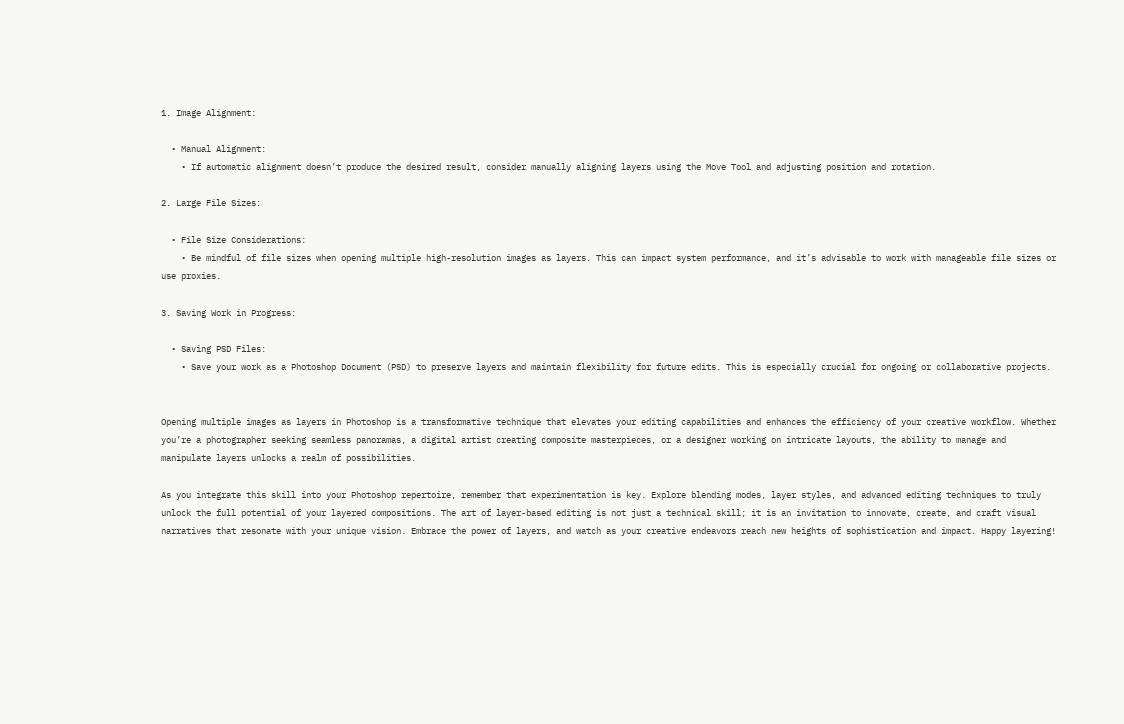1. Image Alignment:

  • Manual Alignment:
    • If automatic alignment doesn’t produce the desired result, consider manually aligning layers using the Move Tool and adjusting position and rotation.

2. Large File Sizes:

  • File Size Considerations:
    • Be mindful of file sizes when opening multiple high-resolution images as layers. This can impact system performance, and it’s advisable to work with manageable file sizes or use proxies.

3. Saving Work in Progress:

  • Saving PSD Files:
    • Save your work as a Photoshop Document (PSD) to preserve layers and maintain flexibility for future edits. This is especially crucial for ongoing or collaborative projects.


Opening multiple images as layers in Photoshop is a transformative technique that elevates your editing capabilities and enhances the efficiency of your creative workflow. Whether you’re a photographer seeking seamless panoramas, a digital artist creating composite masterpieces, or a designer working on intricate layouts, the ability to manage and manipulate layers unlocks a realm of possibilities.

As you integrate this skill into your Photoshop repertoire, remember that experimentation is key. Explore blending modes, layer styles, and advanced editing techniques to truly unlock the full potential of your layered compositions. The art of layer-based editing is not just a technical skill; it is an invitation to innovate, create, and craft visual narratives that resonate with your unique vision. Embrace the power of layers, and watch as your creative endeavors reach new heights of sophistication and impact. Happy layering!